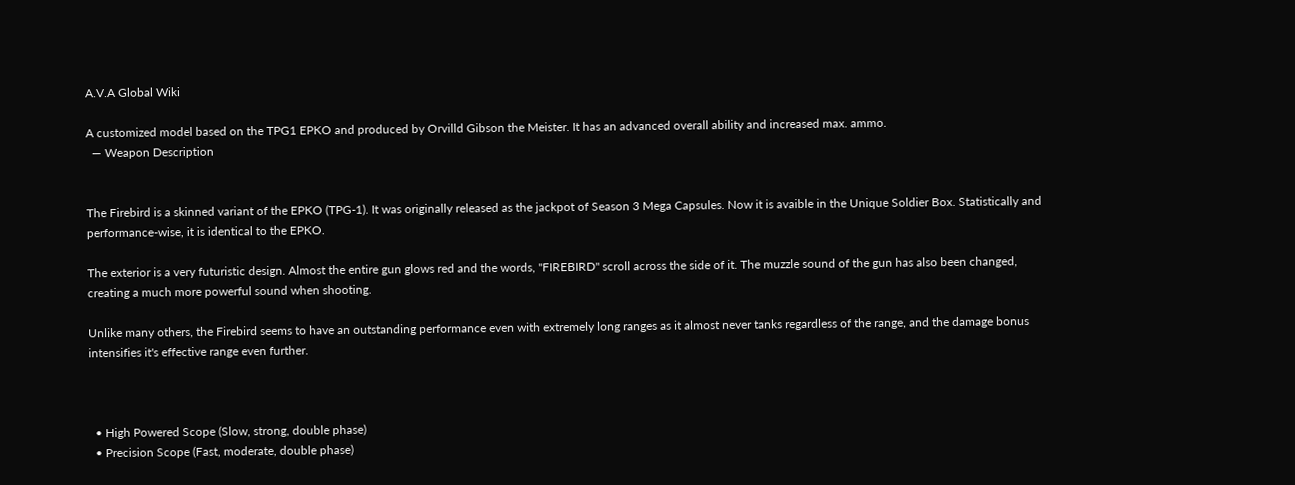A.V.A Global Wiki

A customized model based on the TPG1 EPKO and produced by Orvilld Gibson the Meister. It has an advanced overall ability and increased max. ammo.
  — Weapon Description


The Firebird is a skinned variant of the EPKO (TPG-1). It was originally released as the jackpot of Season 3 Mega Capsules. Now it is avaible in the Unique Soldier Box. Statistically and performance-wise, it is identical to the EPKO.

The exterior is a very futuristic design. Almost the entire gun glows red and the words, "FIREBIRD" scroll across the side of it. The muzzle sound of the gun has also been changed, creating a much more powerful sound when shooting.

Unlike many others, the Firebird seems to have an outstanding performance even with extremely long ranges as it almost never tanks regardless of the range, and the damage bonus intensifies it's effective range even further.



  • High Powered Scope (Slow, strong, double phase)
  • Precision Scope (Fast, moderate, double phase)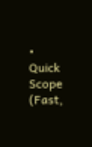• Quick Scope (Fast,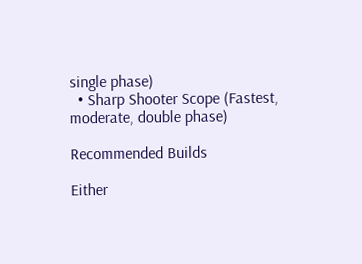single phase)
  • Sharp Shooter Scope (Fastest, moderate, double phase)

Recommended Builds

Either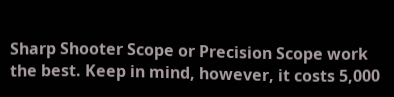Sharp Shooter Scope or Precision Scope work the best. Keep in mind, however, it costs 5,000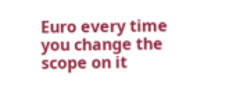Euro every time you change the scope on it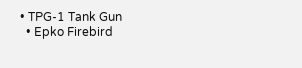• TPG-1 Tank Gun
  • Epko Firebird